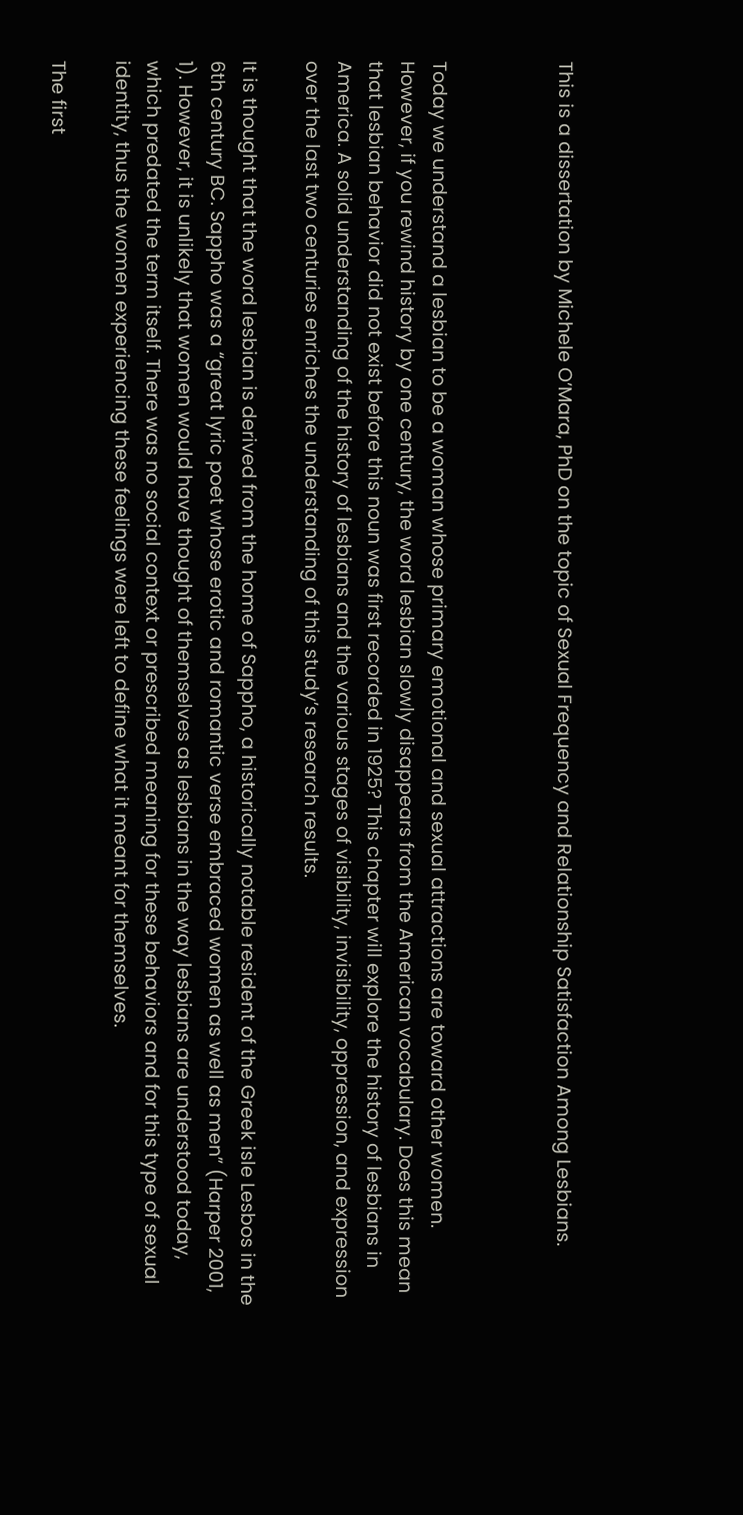This is a dissertation by Michele O’Mara, PhD on the topic of Sexual Frequency and Relationship Satisfaction Among Lesbians.



Today we understand a lesbian to be a woman whose primary emotional and sexual attractions are toward other women. However, if you rewind history by one century, the word lesbian slowly disappears from the American vocabulary. Does this mean that lesbian behavior did not exist before this noun was first recorded in 1925? This chapter will explore the history of lesbians in America. A solid understanding of the history of lesbians and the various stages of visibility, invisibility, oppression, and expression over the last two centuries enriches the understanding of this study’s research results.

It is thought that the word lesbian is derived from the home of Sappho, a historically notable resident of the Greek isle Lesbos in the 6th century BC. Sappho was a “great lyric poet whose erotic and romantic verse embraced women as well as men” (Harper 2001, 1). However, it is unlikely that women would have thought of themselves as lesbians in the way lesbians are understood today, which predated the term itself. There was no social context or prescribed meaning for these behaviors and for this type of sexual identity, thus the women experiencing these feelings were left to define what it meant for themselves.

The first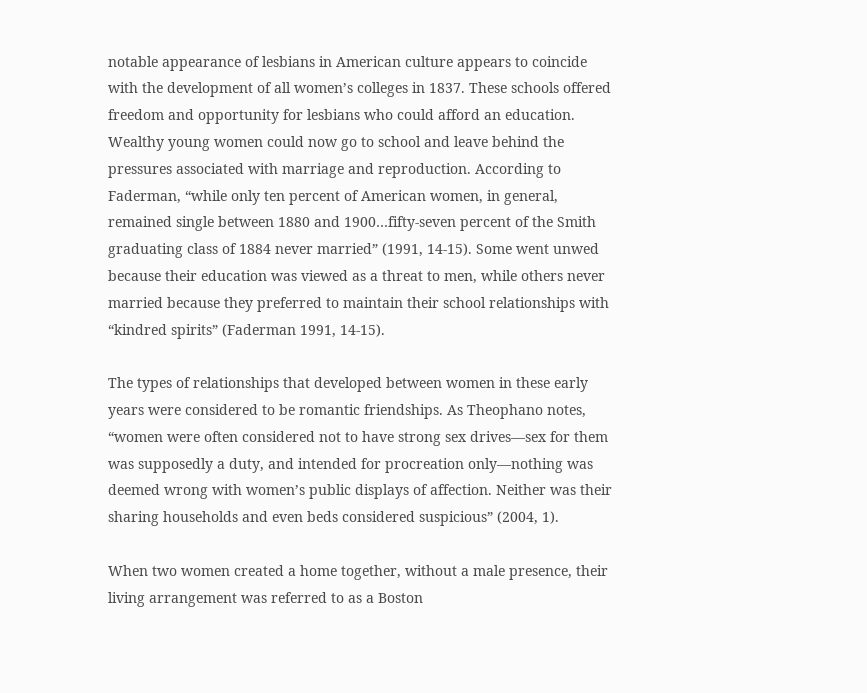notable appearance of lesbians in American culture appears to coincide with the development of all women’s colleges in 1837. These schools offered freedom and opportunity for lesbians who could afford an education. Wealthy young women could now go to school and leave behind the pressures associated with marriage and reproduction. According to Faderman, “while only ten percent of American women, in general, remained single between 1880 and 1900…fifty-seven percent of the Smith graduating class of 1884 never married” (1991, 14-15). Some went unwed because their education was viewed as a threat to men, while others never married because they preferred to maintain their school relationships with “kindred spirits” (Faderman 1991, 14-15).

The types of relationships that developed between women in these early years were considered to be romantic friendships. As Theophano notes, “women were often considered not to have strong sex drives—sex for them was supposedly a duty, and intended for procreation only—nothing was deemed wrong with women’s public displays of affection. Neither was their sharing households and even beds considered suspicious” (2004, 1).

When two women created a home together, without a male presence, their living arrangement was referred to as a Boston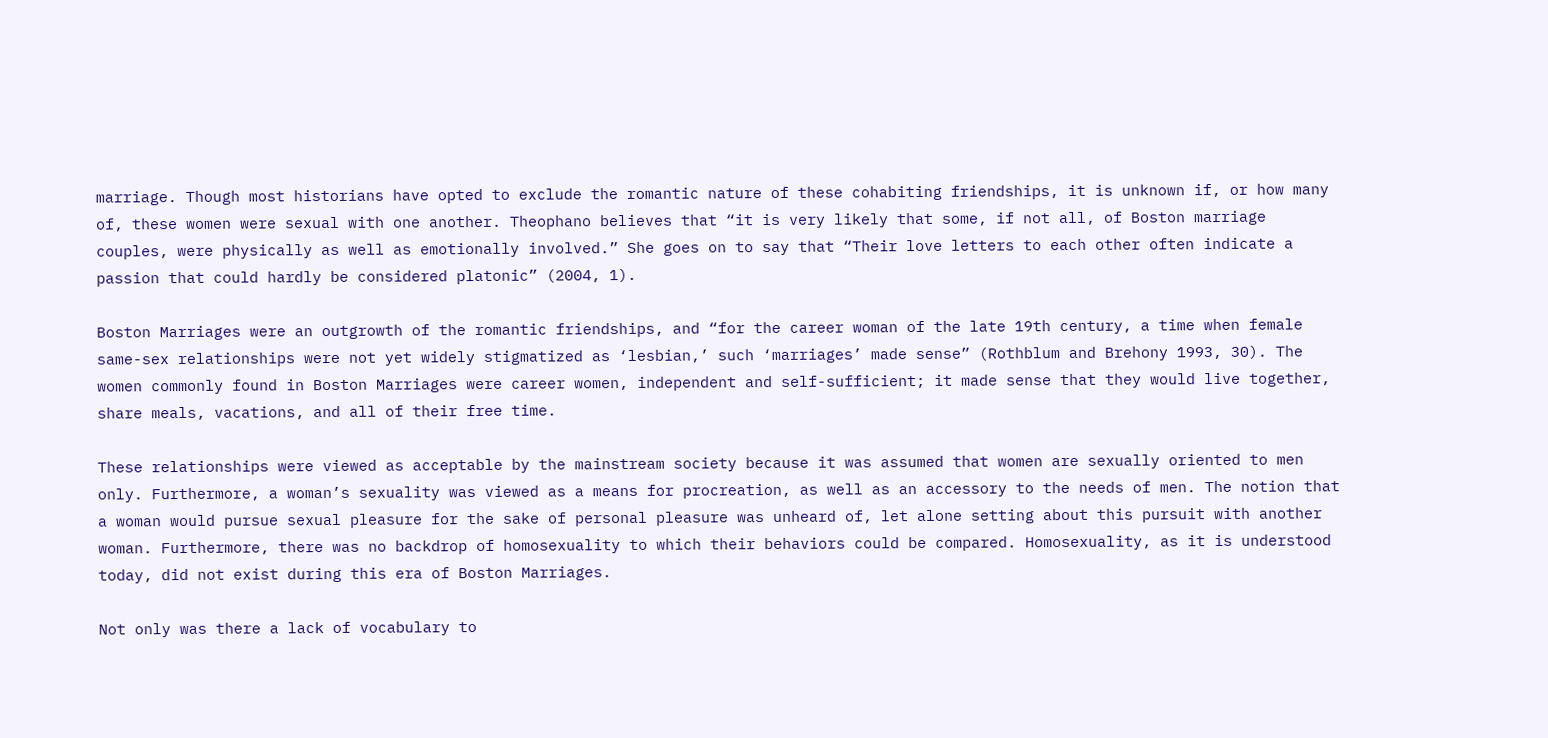marriage. Though most historians have opted to exclude the romantic nature of these cohabiting friendships, it is unknown if, or how many of, these women were sexual with one another. Theophano believes that “it is very likely that some, if not all, of Boston marriage couples, were physically as well as emotionally involved.” She goes on to say that “Their love letters to each other often indicate a passion that could hardly be considered platonic” (2004, 1).

Boston Marriages were an outgrowth of the romantic friendships, and “for the career woman of the late 19th century, a time when female same-sex relationships were not yet widely stigmatized as ‘lesbian,’ such ‘marriages’ made sense” (Rothblum and Brehony 1993, 30). The women commonly found in Boston Marriages were career women, independent and self-sufficient; it made sense that they would live together, share meals, vacations, and all of their free time.

These relationships were viewed as acceptable by the mainstream society because it was assumed that women are sexually oriented to men only. Furthermore, a woman’s sexuality was viewed as a means for procreation, as well as an accessory to the needs of men. The notion that a woman would pursue sexual pleasure for the sake of personal pleasure was unheard of, let alone setting about this pursuit with another woman. Furthermore, there was no backdrop of homosexuality to which their behaviors could be compared. Homosexuality, as it is understood today, did not exist during this era of Boston Marriages.

Not only was there a lack of vocabulary to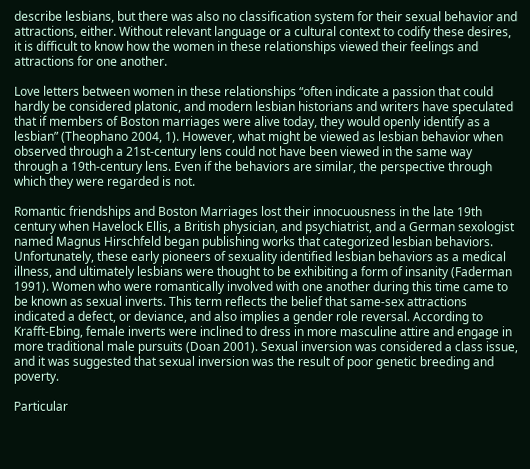describe lesbians, but there was also no classification system for their sexual behavior and attractions, either. Without relevant language or a cultural context to codify these desires, it is difficult to know how the women in these relationships viewed their feelings and attractions for one another.

Love letters between women in these relationships “often indicate a passion that could hardly be considered platonic, and modern lesbian historians and writers have speculated that if members of Boston marriages were alive today, they would openly identify as a lesbian” (Theophano 2004, 1). However, what might be viewed as lesbian behavior when observed through a 21st-century lens could not have been viewed in the same way through a 19th-century lens. Even if the behaviors are similar, the perspective through which they were regarded is not.

Romantic friendships and Boston Marriages lost their innocuousness in the late 19th century when Havelock Ellis, a British physician, and psychiatrist, and a German sexologist named Magnus Hirschfeld began publishing works that categorized lesbian behaviors. Unfortunately, these early pioneers of sexuality identified lesbian behaviors as a medical illness, and ultimately lesbians were thought to be exhibiting a form of insanity (Faderman 1991). Women who were romantically involved with one another during this time came to be known as sexual inverts. This term reflects the belief that same-sex attractions indicated a defect, or deviance, and also implies a gender role reversal. According to Krafft-Ebing, female inverts were inclined to dress in more masculine attire and engage in more traditional male pursuits (Doan 2001). Sexual inversion was considered a class issue, and it was suggested that sexual inversion was the result of poor genetic breeding and poverty.

Particular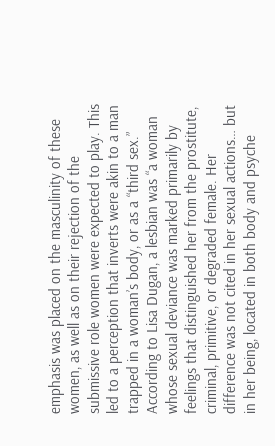emphasis was placed on the masculinity of these women, as well as on their rejection of the submissive role women were expected to play. This led to a perception that inverts were akin to a man trapped in a woman’s body, or as a “third sex.” According to Lisa Dugan, a lesbian was “a woman whose sexual deviance was marked primarily by feelings that distinguished her from the prostitute, criminal, primitive, or degraded female. Her difference was not cited in her sexual actions… but in her being, located in both body and psyche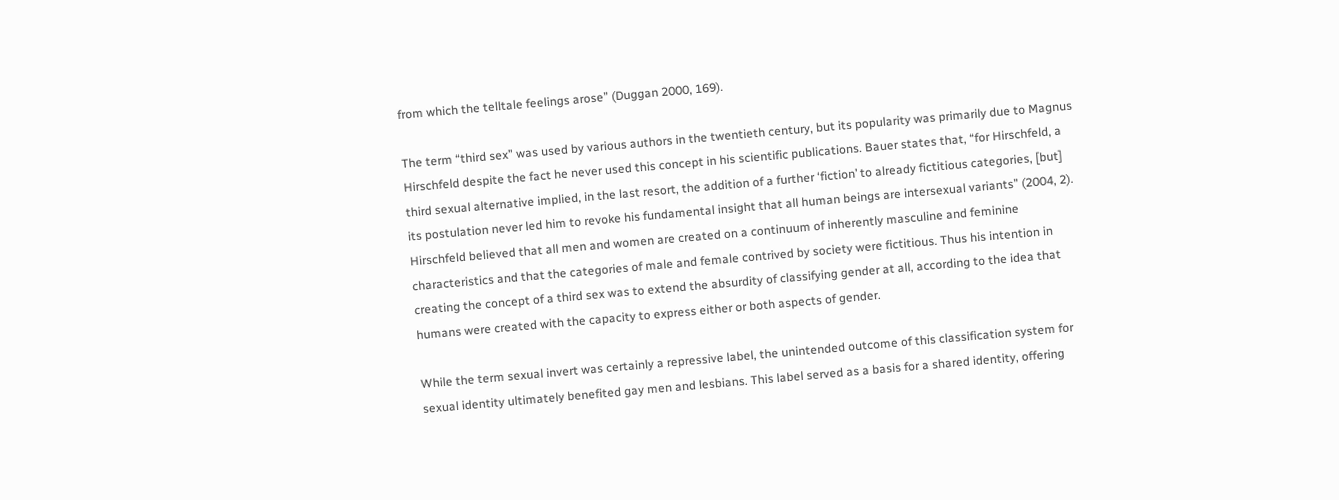from which the telltale feelings arose” (Duggan 2000, 169).

The term “third sex” was used by various authors in the twentieth century, but its popularity was primarily due to Magnus Hirschfeld despite the fact he never used this concept in his scientific publications. Bauer states that, “for Hirschfeld, a third sexual alternative implied, in the last resort, the addition of a further ‘fiction’ to already fictitious categories, [but] its postulation never led him to revoke his fundamental insight that all human beings are intersexual variants” (2004, 2). Hirschfeld believed that all men and women are created on a continuum of inherently masculine and feminine characteristics and that the categories of male and female contrived by society were fictitious. Thus his intention in creating the concept of a third sex was to extend the absurdity of classifying gender at all, according to the idea that humans were created with the capacity to express either or both aspects of gender.

While the term sexual invert was certainly a repressive label, the unintended outcome of this classification system for sexual identity ultimately benefited gay men and lesbians. This label served as a basis for a shared identity, offering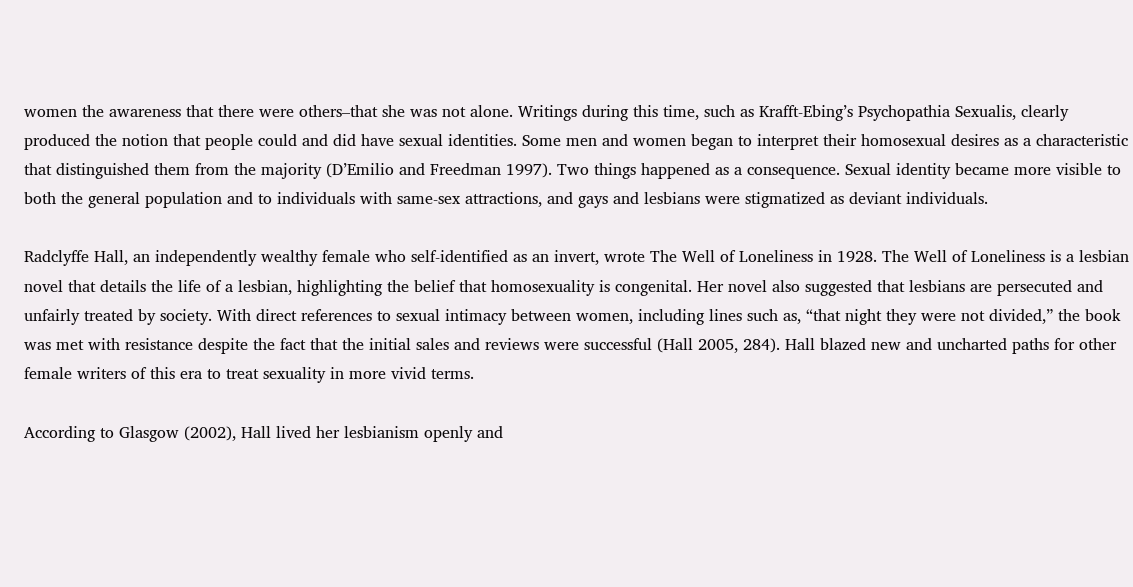women the awareness that there were others–that she was not alone. Writings during this time, such as Krafft-Ebing’s Psychopathia Sexualis, clearly produced the notion that people could and did have sexual identities. Some men and women began to interpret their homosexual desires as a characteristic that distinguished them from the majority (D’Emilio and Freedman 1997). Two things happened as a consequence. Sexual identity became more visible to both the general population and to individuals with same-sex attractions, and gays and lesbians were stigmatized as deviant individuals.

Radclyffe Hall, an independently wealthy female who self-identified as an invert, wrote The Well of Loneliness in 1928. The Well of Loneliness is a lesbian novel that details the life of a lesbian, highlighting the belief that homosexuality is congenital. Her novel also suggested that lesbians are persecuted and unfairly treated by society. With direct references to sexual intimacy between women, including lines such as, “that night they were not divided,” the book was met with resistance despite the fact that the initial sales and reviews were successful (Hall 2005, 284). Hall blazed new and uncharted paths for other female writers of this era to treat sexuality in more vivid terms.

According to Glasgow (2002), Hall lived her lesbianism openly and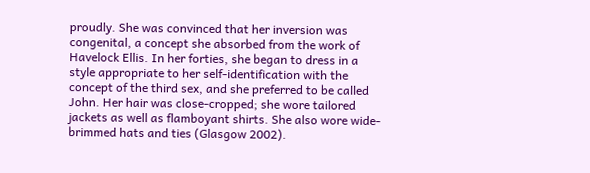proudly. She was convinced that her inversion was congenital, a concept she absorbed from the work of Havelock Ellis. In her forties, she began to dress in a style appropriate to her self-identification with the concept of the third sex, and she preferred to be called John. Her hair was close-cropped; she wore tailored jackets as well as flamboyant shirts. She also wore wide-brimmed hats and ties (Glasgow 2002).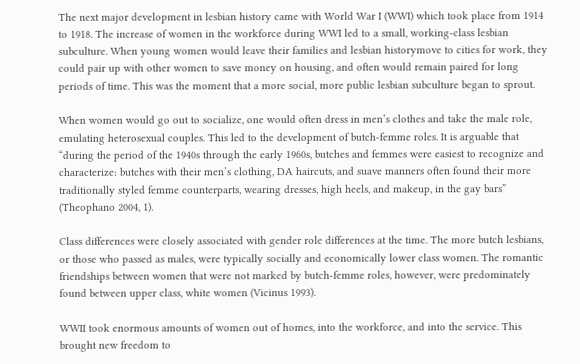The next major development in lesbian history came with World War I (WWI) which took place from 1914 to 1918. The increase of women in the workforce during WWI led to a small, working-class lesbian subculture. When young women would leave their families and lesbian historymove to cities for work, they could pair up with other women to save money on housing, and often would remain paired for long periods of time. This was the moment that a more social, more public lesbian subculture began to sprout.

When women would go out to socialize, one would often dress in men’s clothes and take the male role, emulating heterosexual couples. This led to the development of butch-femme roles. It is arguable that “during the period of the 1940s through the early 1960s, butches and femmes were easiest to recognize and characterize: butches with their men’s clothing, DA haircuts, and suave manners often found their more traditionally styled femme counterparts, wearing dresses, high heels, and makeup, in the gay bars” (Theophano 2004, 1).

Class differences were closely associated with gender role differences at the time. The more butch lesbians, or those who passed as males, were typically socially and economically lower class women. The romantic friendships between women that were not marked by butch-femme roles, however, were predominately found between upper class, white women (Vicinus 1993).

WWII took enormous amounts of women out of homes, into the workforce, and into the service. This brought new freedom to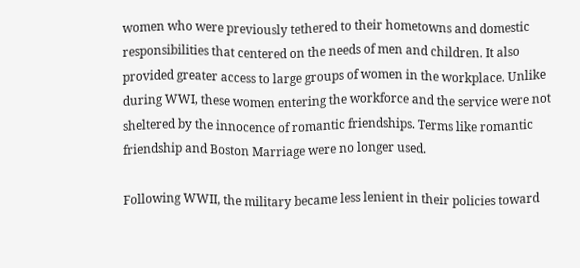women who were previously tethered to their hometowns and domestic responsibilities that centered on the needs of men and children. It also provided greater access to large groups of women in the workplace. Unlike during WWI, these women entering the workforce and the service were not sheltered by the innocence of romantic friendships. Terms like romantic friendship and Boston Marriage were no longer used.

Following WWII, the military became less lenient in their policies toward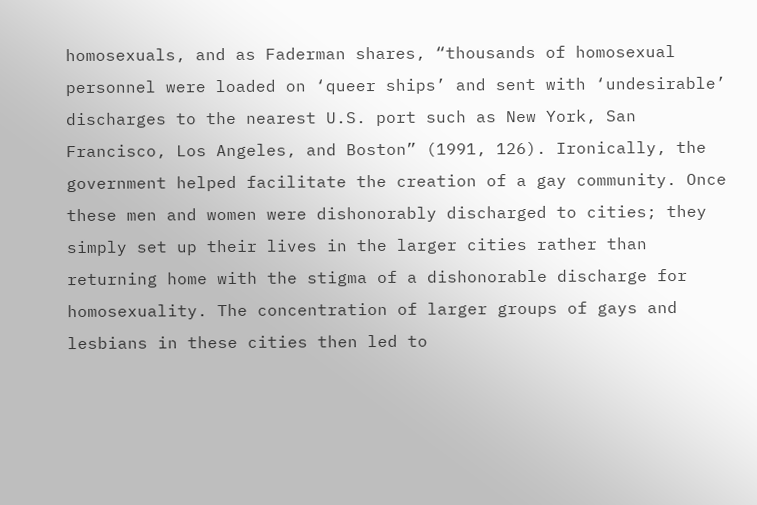homosexuals, and as Faderman shares, “thousands of homosexual personnel were loaded on ‘queer ships’ and sent with ‘undesirable’ discharges to the nearest U.S. port such as New York, San Francisco, Los Angeles, and Boston” (1991, 126). Ironically, the government helped facilitate the creation of a gay community. Once these men and women were dishonorably discharged to cities; they simply set up their lives in the larger cities rather than returning home with the stigma of a dishonorable discharge for homosexuality. The concentration of larger groups of gays and lesbians in these cities then led to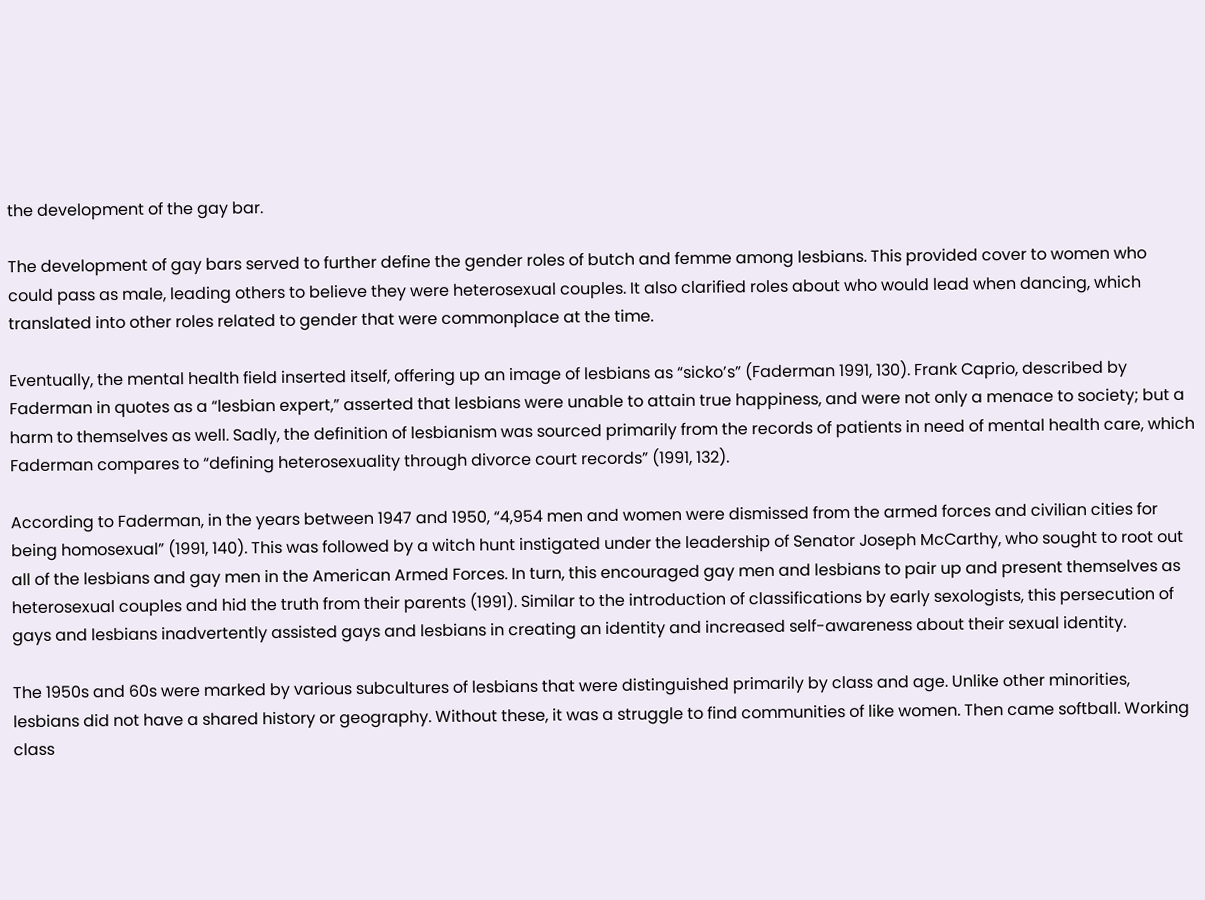the development of the gay bar.

The development of gay bars served to further define the gender roles of butch and femme among lesbians. This provided cover to women who could pass as male, leading others to believe they were heterosexual couples. It also clarified roles about who would lead when dancing, which translated into other roles related to gender that were commonplace at the time.

Eventually, the mental health field inserted itself, offering up an image of lesbians as “sicko’s” (Faderman 1991, 130). Frank Caprio, described by Faderman in quotes as a “lesbian expert,” asserted that lesbians were unable to attain true happiness, and were not only a menace to society; but a harm to themselves as well. Sadly, the definition of lesbianism was sourced primarily from the records of patients in need of mental health care, which Faderman compares to “defining heterosexuality through divorce court records” (1991, 132).

According to Faderman, in the years between 1947 and 1950, “4,954 men and women were dismissed from the armed forces and civilian cities for being homosexual” (1991, 140). This was followed by a witch hunt instigated under the leadership of Senator Joseph McCarthy, who sought to root out all of the lesbians and gay men in the American Armed Forces. In turn, this encouraged gay men and lesbians to pair up and present themselves as heterosexual couples and hid the truth from their parents (1991). Similar to the introduction of classifications by early sexologists, this persecution of gays and lesbians inadvertently assisted gays and lesbians in creating an identity and increased self-awareness about their sexual identity.

The 1950s and 60s were marked by various subcultures of lesbians that were distinguished primarily by class and age. Unlike other minorities, lesbians did not have a shared history or geography. Without these, it was a struggle to find communities of like women. Then came softball. Working class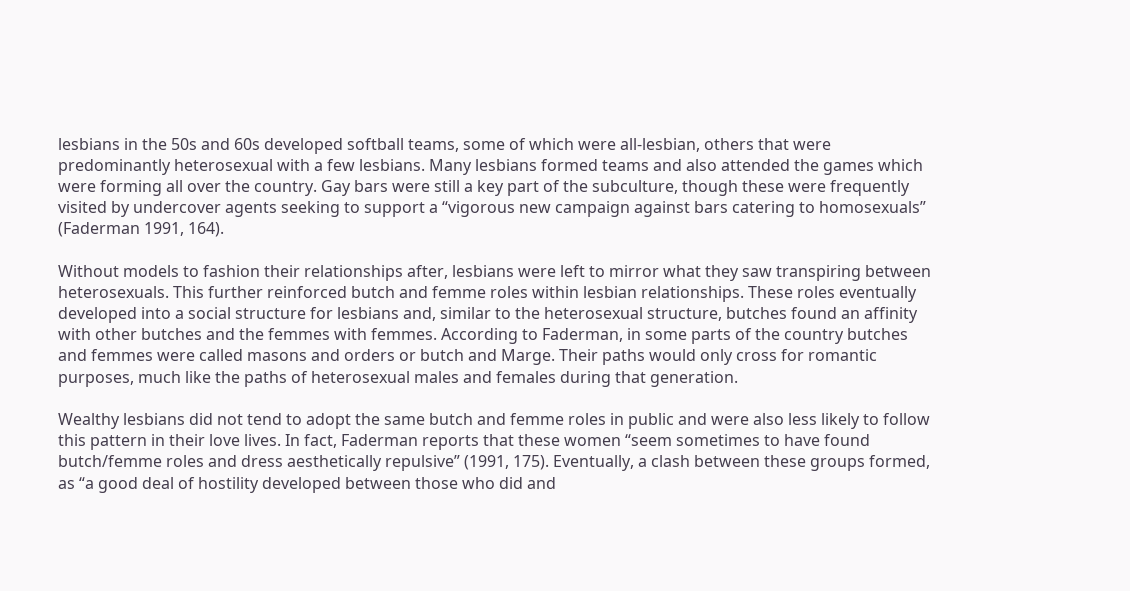lesbians in the 50s and 60s developed softball teams, some of which were all-lesbian, others that were predominantly heterosexual with a few lesbians. Many lesbians formed teams and also attended the games which were forming all over the country. Gay bars were still a key part of the subculture, though these were frequently visited by undercover agents seeking to support a “vigorous new campaign against bars catering to homosexuals” (Faderman 1991, 164).

Without models to fashion their relationships after, lesbians were left to mirror what they saw transpiring between heterosexuals. This further reinforced butch and femme roles within lesbian relationships. These roles eventually developed into a social structure for lesbians and, similar to the heterosexual structure, butches found an affinity with other butches and the femmes with femmes. According to Faderman, in some parts of the country butches and femmes were called masons and orders or butch and Marge. Their paths would only cross for romantic purposes, much like the paths of heterosexual males and females during that generation.

Wealthy lesbians did not tend to adopt the same butch and femme roles in public and were also less likely to follow this pattern in their love lives. In fact, Faderman reports that these women “seem sometimes to have found butch/femme roles and dress aesthetically repulsive” (1991, 175). Eventually, a clash between these groups formed, as “a good deal of hostility developed between those who did and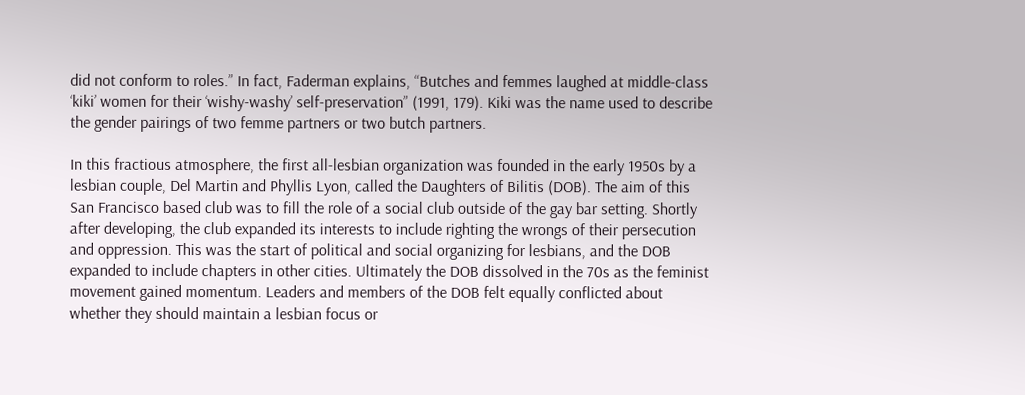did not conform to roles.” In fact, Faderman explains, “Butches and femmes laughed at middle-class ‘kiki’ women for their ‘wishy-washy’ self-preservation” (1991, 179). Kiki was the name used to describe the gender pairings of two femme partners or two butch partners.

In this fractious atmosphere, the first all-lesbian organization was founded in the early 1950s by a lesbian couple, Del Martin and Phyllis Lyon, called the Daughters of Bilitis (DOB). The aim of this San Francisco based club was to fill the role of a social club outside of the gay bar setting. Shortly after developing, the club expanded its interests to include righting the wrongs of their persecution and oppression. This was the start of political and social organizing for lesbians, and the DOB expanded to include chapters in other cities. Ultimately the DOB dissolved in the 70s as the feminist movement gained momentum. Leaders and members of the DOB felt equally conflicted about whether they should maintain a lesbian focus or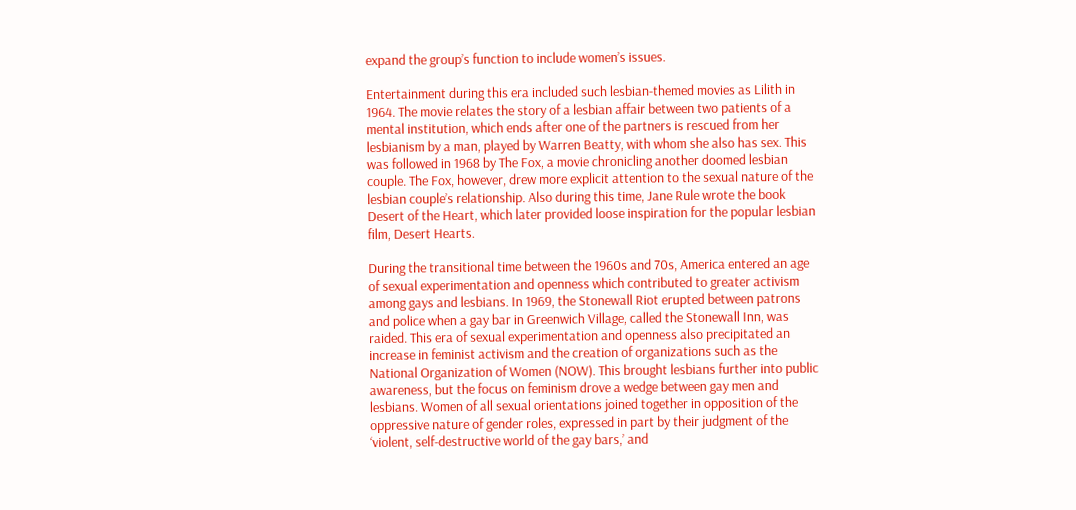expand the group’s function to include women’s issues.

Entertainment during this era included such lesbian-themed movies as Lilith in 1964. The movie relates the story of a lesbian affair between two patients of a mental institution, which ends after one of the partners is rescued from her lesbianism by a man, played by Warren Beatty, with whom she also has sex. This was followed in 1968 by The Fox, a movie chronicling another doomed lesbian couple. The Fox, however, drew more explicit attention to the sexual nature of the lesbian couple’s relationship. Also during this time, Jane Rule wrote the book Desert of the Heart, which later provided loose inspiration for the popular lesbian film, Desert Hearts.

During the transitional time between the 1960s and 70s, America entered an age of sexual experimentation and openness which contributed to greater activism among gays and lesbians. In 1969, the Stonewall Riot erupted between patrons and police when a gay bar in Greenwich Village, called the Stonewall Inn, was raided. This era of sexual experimentation and openness also precipitated an increase in feminist activism and the creation of organizations such as the National Organization of Women (NOW). This brought lesbians further into public awareness, but the focus on feminism drove a wedge between gay men and lesbians. Women of all sexual orientations joined together in opposition of the oppressive nature of gender roles, expressed in part by their judgment of the ‘violent, self-destructive world of the gay bars,’ and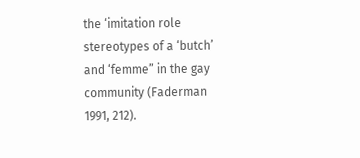the ‘imitation role stereotypes of a ‘butch’ and ‘femme” in the gay community (Faderman 1991, 212).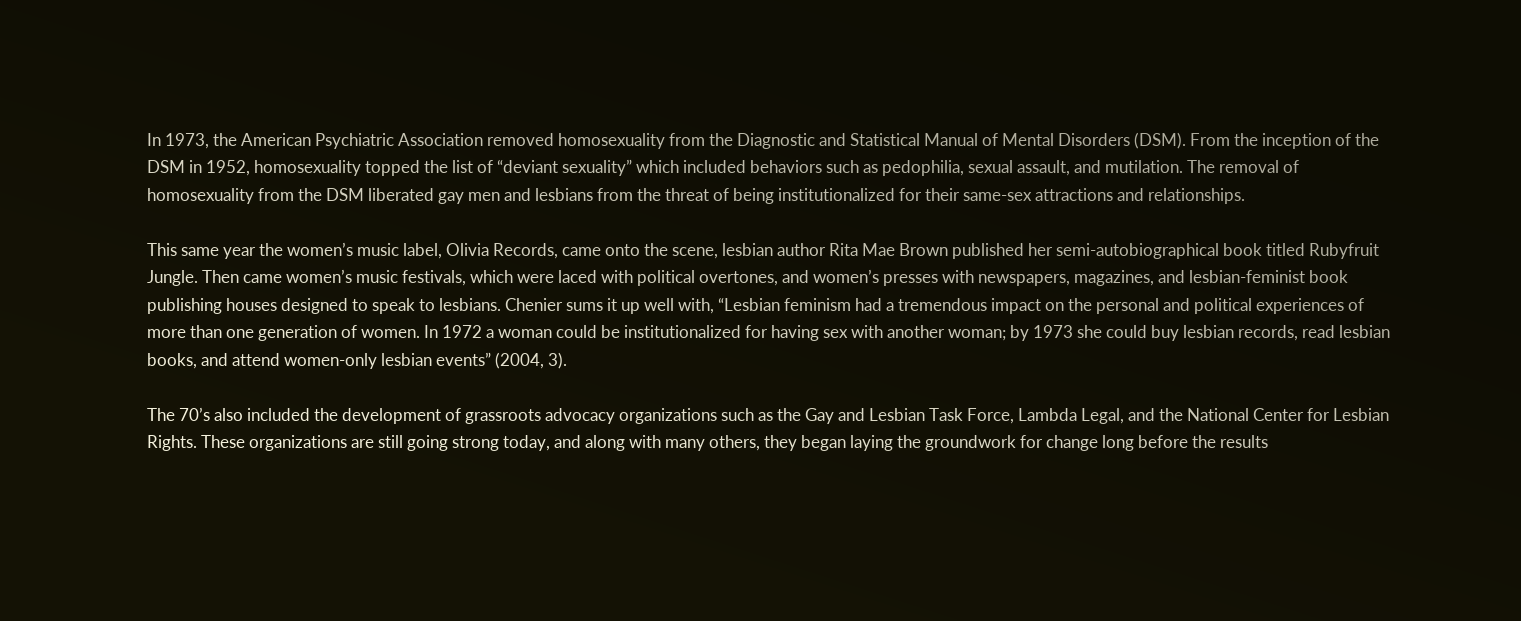In 1973, the American Psychiatric Association removed homosexuality from the Diagnostic and Statistical Manual of Mental Disorders (DSM). From the inception of the DSM in 1952, homosexuality topped the list of “deviant sexuality” which included behaviors such as pedophilia, sexual assault, and mutilation. The removal of homosexuality from the DSM liberated gay men and lesbians from the threat of being institutionalized for their same-sex attractions and relationships.

This same year the women’s music label, Olivia Records, came onto the scene, lesbian author Rita Mae Brown published her semi-autobiographical book titled Rubyfruit Jungle. Then came women’s music festivals, which were laced with political overtones, and women’s presses with newspapers, magazines, and lesbian-feminist book publishing houses designed to speak to lesbians. Chenier sums it up well with, “Lesbian feminism had a tremendous impact on the personal and political experiences of more than one generation of women. In 1972 a woman could be institutionalized for having sex with another woman; by 1973 she could buy lesbian records, read lesbian books, and attend women-only lesbian events” (2004, 3).

The 70’s also included the development of grassroots advocacy organizations such as the Gay and Lesbian Task Force, Lambda Legal, and the National Center for Lesbian Rights. These organizations are still going strong today, and along with many others, they began laying the groundwork for change long before the results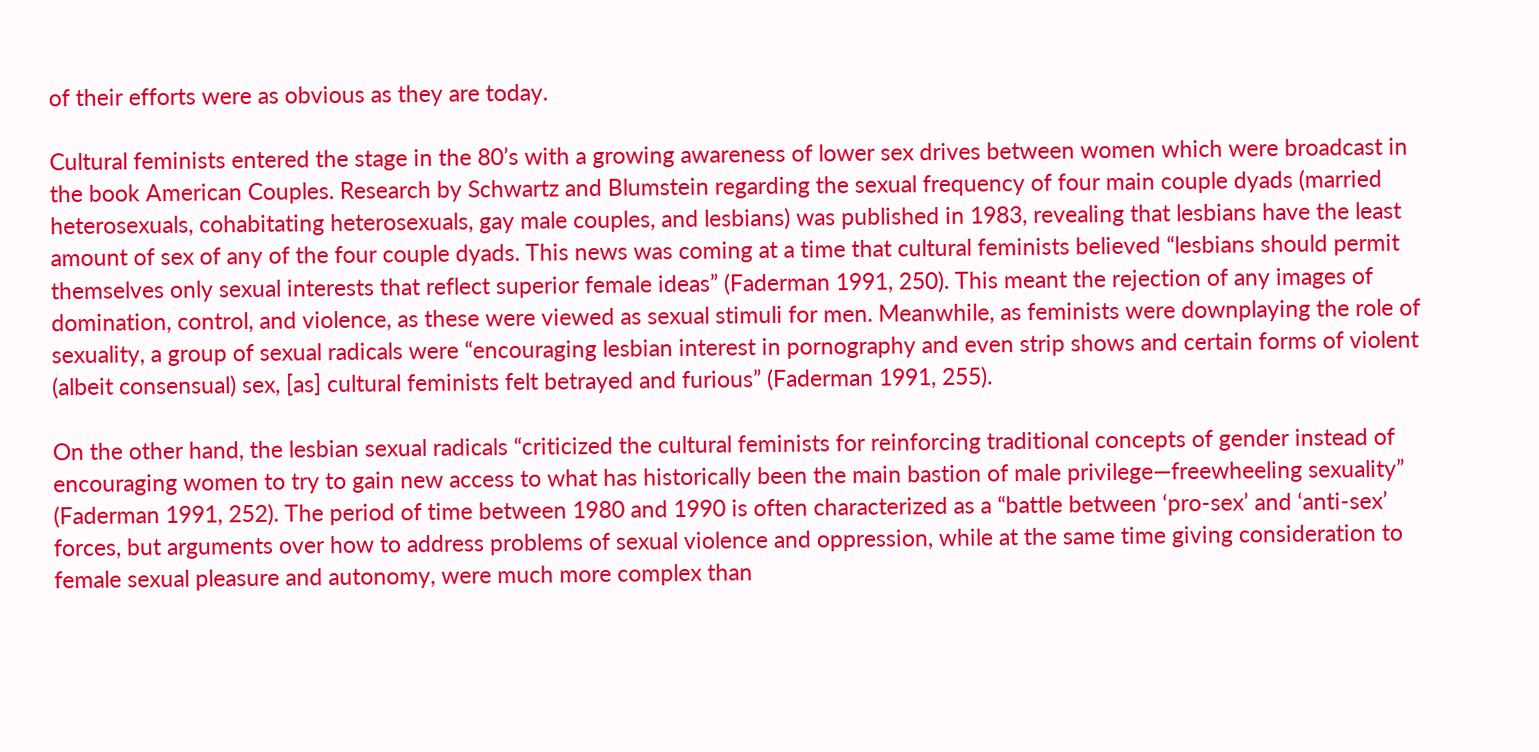of their efforts were as obvious as they are today.

Cultural feminists entered the stage in the 80’s with a growing awareness of lower sex drives between women which were broadcast in the book American Couples. Research by Schwartz and Blumstein regarding the sexual frequency of four main couple dyads (married heterosexuals, cohabitating heterosexuals, gay male couples, and lesbians) was published in 1983, revealing that lesbians have the least amount of sex of any of the four couple dyads. This news was coming at a time that cultural feminists believed “lesbians should permit themselves only sexual interests that reflect superior female ideas” (Faderman 1991, 250). This meant the rejection of any images of domination, control, and violence, as these were viewed as sexual stimuli for men. Meanwhile, as feminists were downplaying the role of sexuality, a group of sexual radicals were “encouraging lesbian interest in pornography and even strip shows and certain forms of violent (albeit consensual) sex, [as] cultural feminists felt betrayed and furious” (Faderman 1991, 255).

On the other hand, the lesbian sexual radicals “criticized the cultural feminists for reinforcing traditional concepts of gender instead of encouraging women to try to gain new access to what has historically been the main bastion of male privilege—freewheeling sexuality” (Faderman 1991, 252). The period of time between 1980 and 1990 is often characterized as a “battle between ‘pro-sex’ and ‘anti-sex’ forces, but arguments over how to address problems of sexual violence and oppression, while at the same time giving consideration to female sexual pleasure and autonomy, were much more complex than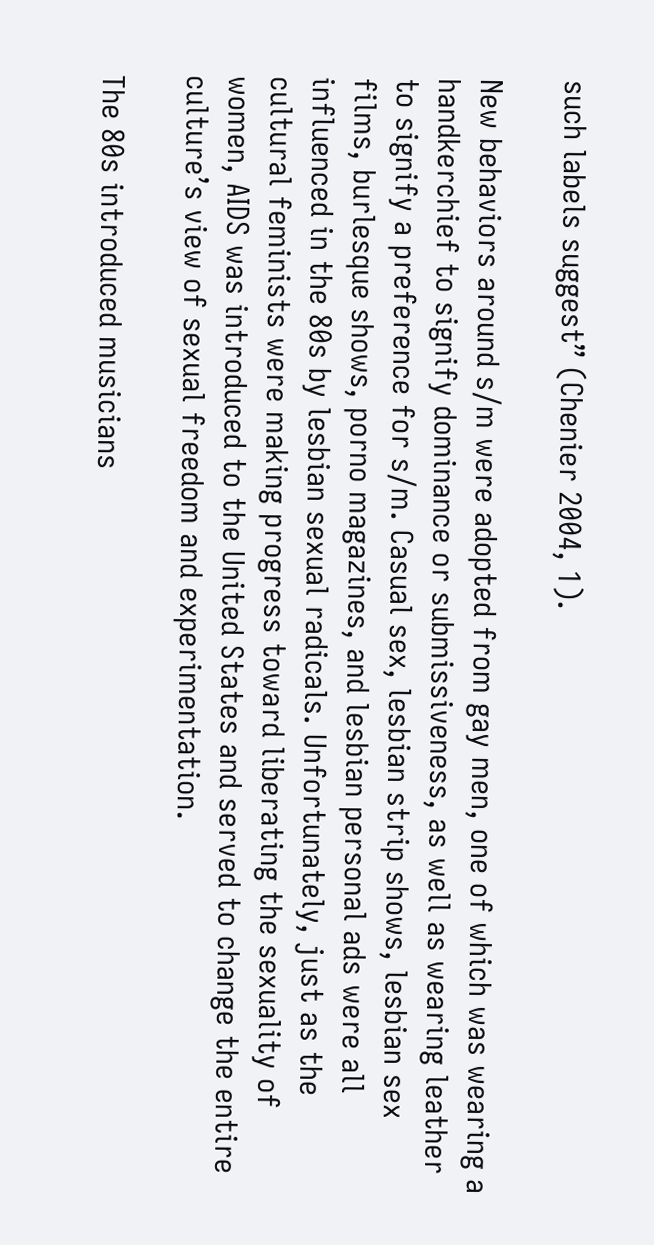such labels suggest” (Chenier 2004, 1).

New behaviors around s/m were adopted from gay men, one of which was wearing a handkerchief to signify dominance or submissiveness, as well as wearing leather to signify a preference for s/m. Casual sex, lesbian strip shows, lesbian sex films, burlesque shows, porno magazines, and lesbian personal ads were all influenced in the 80s by lesbian sexual radicals. Unfortunately, just as the cultural feminists were making progress toward liberating the sexuality of women, AIDS was introduced to the United States and served to change the entire culture’s view of sexual freedom and experimentation.

The 80s introduced musicians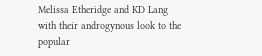Melissa Etheridge and KD Lang with their androgynous look to the popular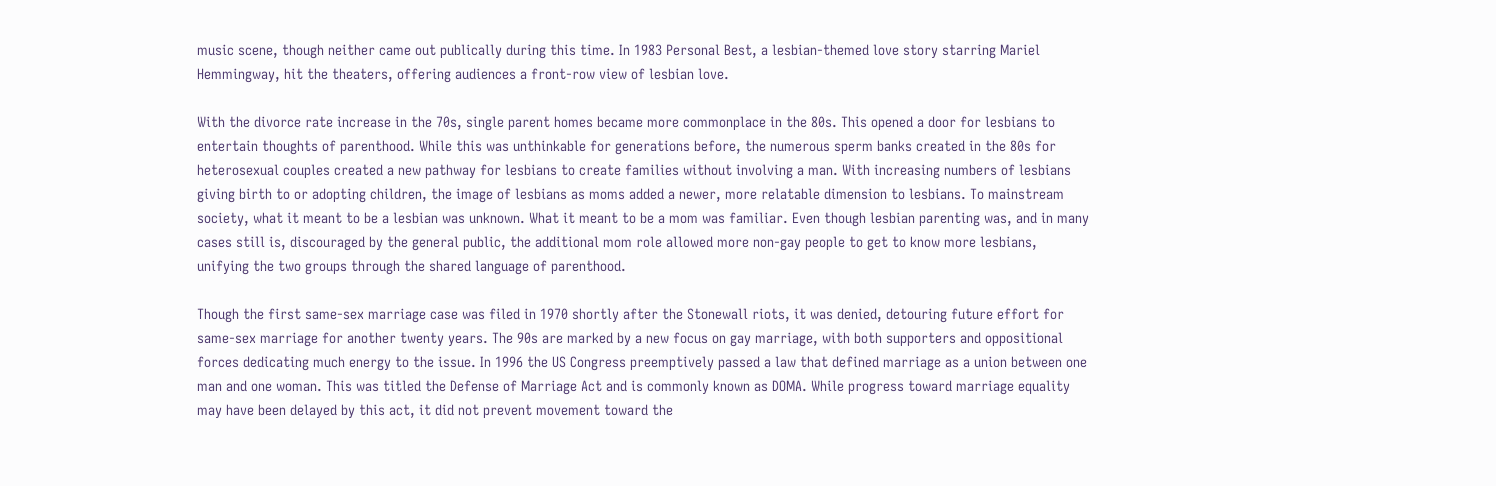music scene, though neither came out publically during this time. In 1983 Personal Best, a lesbian-themed love story starring Mariel Hemmingway, hit the theaters, offering audiences a front-row view of lesbian love.

With the divorce rate increase in the 70s, single parent homes became more commonplace in the 80s. This opened a door for lesbians to entertain thoughts of parenthood. While this was unthinkable for generations before, the numerous sperm banks created in the 80s for heterosexual couples created a new pathway for lesbians to create families without involving a man. With increasing numbers of lesbians giving birth to or adopting children, the image of lesbians as moms added a newer, more relatable dimension to lesbians. To mainstream society, what it meant to be a lesbian was unknown. What it meant to be a mom was familiar. Even though lesbian parenting was, and in many cases still is, discouraged by the general public, the additional mom role allowed more non-gay people to get to know more lesbians, unifying the two groups through the shared language of parenthood.

Though the first same-sex marriage case was filed in 1970 shortly after the Stonewall riots, it was denied, detouring future effort for same-sex marriage for another twenty years. The 90s are marked by a new focus on gay marriage, with both supporters and oppositional forces dedicating much energy to the issue. In 1996 the US Congress preemptively passed a law that defined marriage as a union between one man and one woman. This was titled the Defense of Marriage Act and is commonly known as DOMA. While progress toward marriage equality may have been delayed by this act, it did not prevent movement toward the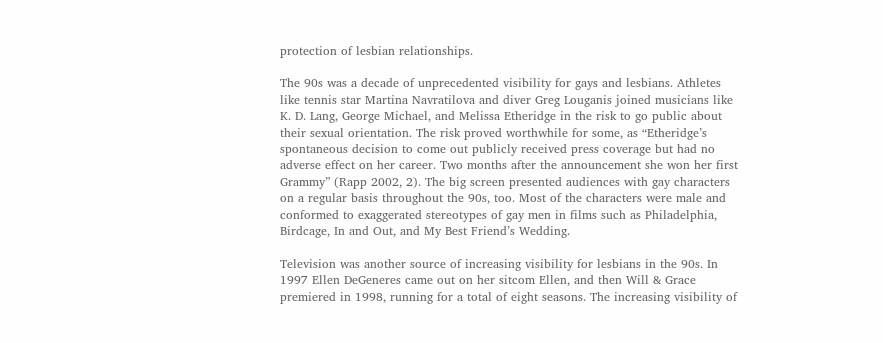protection of lesbian relationships.

The 90s was a decade of unprecedented visibility for gays and lesbians. Athletes like tennis star Martina Navratilova and diver Greg Louganis joined musicians like K. D. Lang, George Michael, and Melissa Etheridge in the risk to go public about their sexual orientation. The risk proved worthwhile for some, as “Etheridge’s spontaneous decision to come out publicly received press coverage but had no adverse effect on her career. Two months after the announcement she won her first Grammy” (Rapp 2002, 2). The big screen presented audiences with gay characters on a regular basis throughout the 90s, too. Most of the characters were male and conformed to exaggerated stereotypes of gay men in films such as Philadelphia, Birdcage, In and Out, and My Best Friend’s Wedding.

Television was another source of increasing visibility for lesbians in the 90s. In 1997 Ellen DeGeneres came out on her sitcom Ellen, and then Will & Grace premiered in 1998, running for a total of eight seasons. The increasing visibility of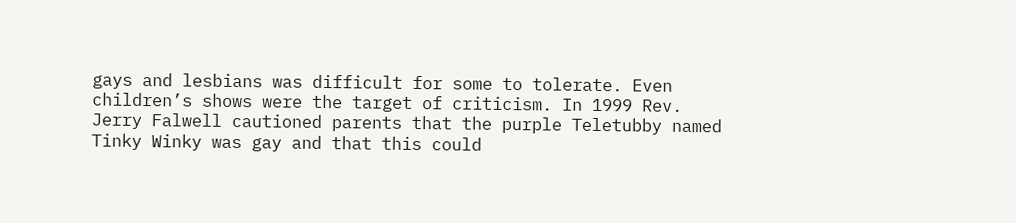gays and lesbians was difficult for some to tolerate. Even children’s shows were the target of criticism. In 1999 Rev. Jerry Falwell cautioned parents that the purple Teletubby named Tinky Winky was gay and that this could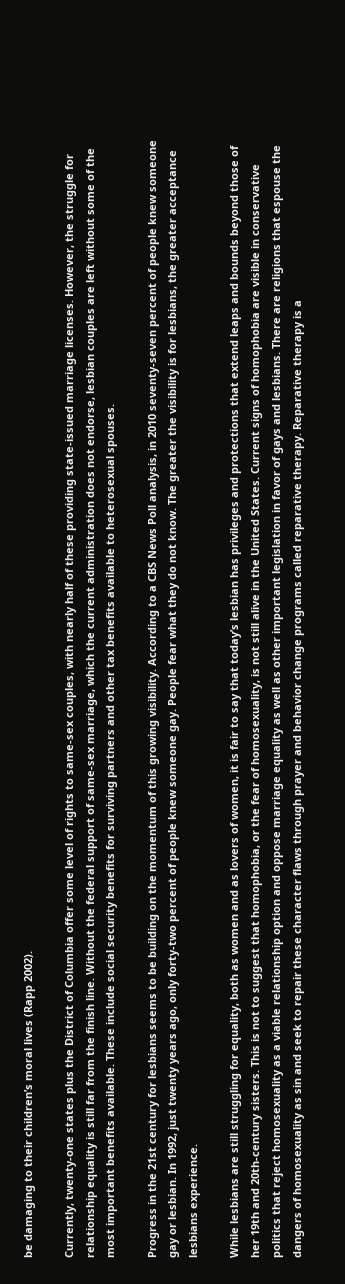be damaging to their children’s moral lives (Rapp 2002).

Currently, twenty-one states plus the District of Columbia offer some level of rights to same-sex couples, with nearly half of these providing state-issued marriage licenses. However, the struggle for relationship equality is still far from the finish line. Without the federal support of same-sex marriage, which the current administration does not endorse, lesbian couples are left without some of the most important benefits available. These include social security benefits for surviving partners and other tax benefits available to heterosexual spouses.

Progress in the 21st century for lesbians seems to be building on the momentum of this growing visibility. According to a CBS News Poll analysis, in 2010 seventy-seven percent of people knew someone gay or lesbian. In 1992, just twenty years ago, only forty-two percent of people knew someone gay. People fear what they do not know. The greater the visibility is for lesbians, the greater acceptance lesbians experience.

While lesbians are still struggling for equality, both as women and as lovers of women, it is fair to say that today’s lesbian has privileges and protections that extend leaps and bounds beyond those of her 19th and 20th-century sisters. This is not to suggest that homophobia, or the fear of homosexuality, is not still alive in the United States. Current signs of homophobia are visible in conservative politics that reject homosexuality as a viable relationship option and oppose marriage equality as well as other important legislation in favor of gays and lesbians. There are religions that espouse the dangers of homosexuality as sin and seek to repair these character flaws through prayer and behavior change programs called reparative therapy. Reparative therapy is a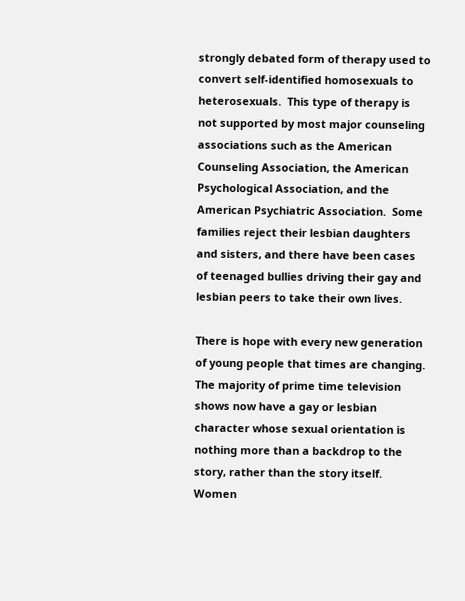strongly debated form of therapy used to convert self-identified homosexuals to heterosexuals.  This type of therapy is not supported by most major counseling associations such as the American Counseling Association, the American Psychological Association, and the American Psychiatric Association.  Some families reject their lesbian daughters and sisters, and there have been cases of teenaged bullies driving their gay and lesbian peers to take their own lives.

There is hope with every new generation of young people that times are changing. The majority of prime time television shows now have a gay or lesbian character whose sexual orientation is nothing more than a backdrop to the story, rather than the story itself. Women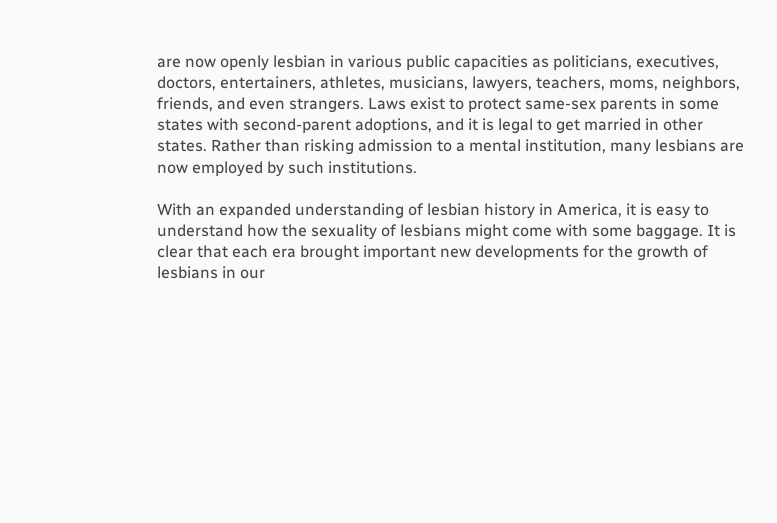are now openly lesbian in various public capacities as politicians, executives, doctors, entertainers, athletes, musicians, lawyers, teachers, moms, neighbors, friends, and even strangers. Laws exist to protect same-sex parents in some states with second-parent adoptions, and it is legal to get married in other states. Rather than risking admission to a mental institution, many lesbians are now employed by such institutions.

With an expanded understanding of lesbian history in America, it is easy to understand how the sexuality of lesbians might come with some baggage. It is clear that each era brought important new developments for the growth of lesbians in our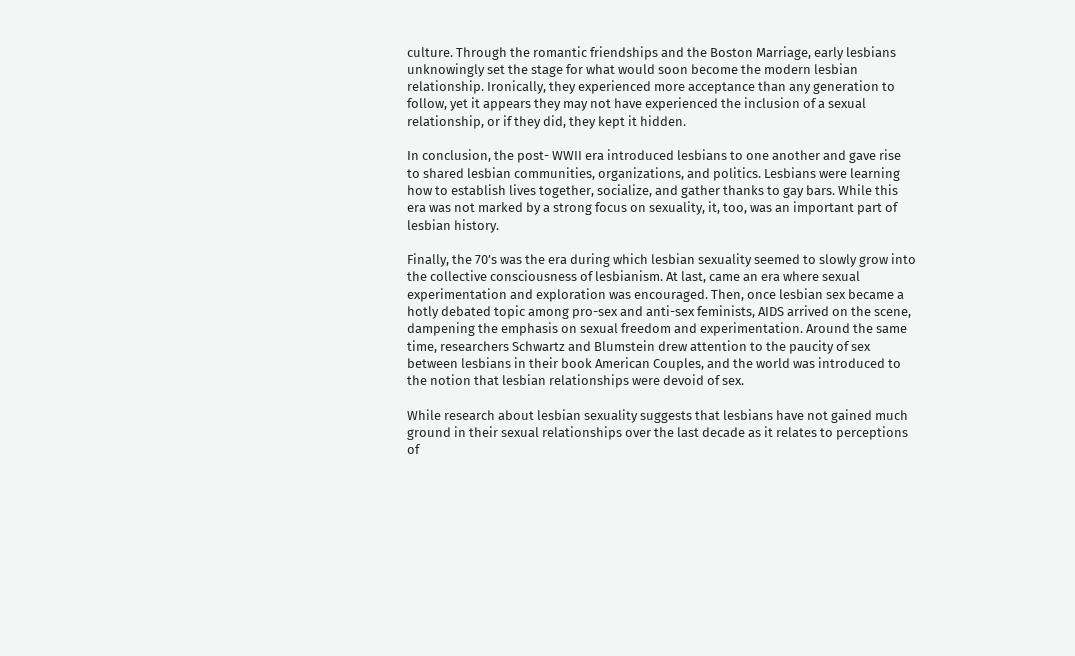culture. Through the romantic friendships and the Boston Marriage, early lesbians unknowingly set the stage for what would soon become the modern lesbian relationship. Ironically, they experienced more acceptance than any generation to follow, yet it appears they may not have experienced the inclusion of a sexual relationship, or if they did, they kept it hidden.

In conclusion, the post- WWII era introduced lesbians to one another and gave rise to shared lesbian communities, organizations, and politics. Lesbians were learning how to establish lives together, socialize, and gather thanks to gay bars. While this era was not marked by a strong focus on sexuality, it, too, was an important part of lesbian history.

Finally, the 70’s was the era during which lesbian sexuality seemed to slowly grow into the collective consciousness of lesbianism. At last, came an era where sexual experimentation and exploration was encouraged. Then, once lesbian sex became a hotly debated topic among pro-sex and anti-sex feminists, AIDS arrived on the scene, dampening the emphasis on sexual freedom and experimentation. Around the same time, researchers Schwartz and Blumstein drew attention to the paucity of sex between lesbians in their book American Couples, and the world was introduced to the notion that lesbian relationships were devoid of sex.

While research about lesbian sexuality suggests that lesbians have not gained much ground in their sexual relationships over the last decade as it relates to perceptions of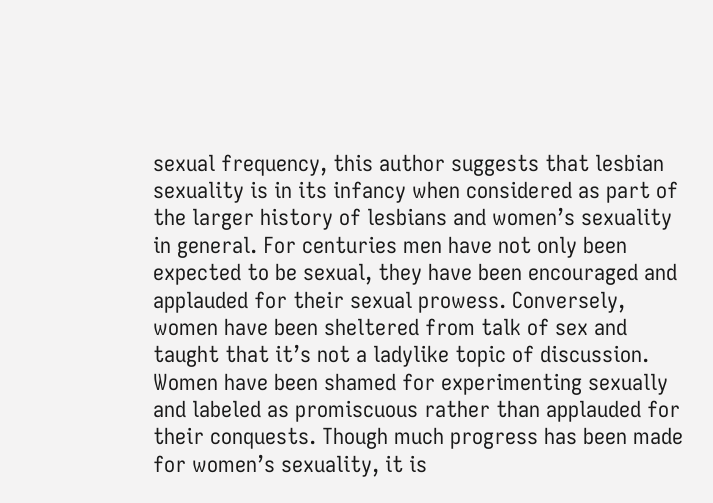sexual frequency, this author suggests that lesbian sexuality is in its infancy when considered as part of the larger history of lesbians and women’s sexuality in general. For centuries men have not only been expected to be sexual, they have been encouraged and applauded for their sexual prowess. Conversely, women have been sheltered from talk of sex and taught that it’s not a ladylike topic of discussion. Women have been shamed for experimenting sexually and labeled as promiscuous rather than applauded for their conquests. Though much progress has been made for women’s sexuality, it is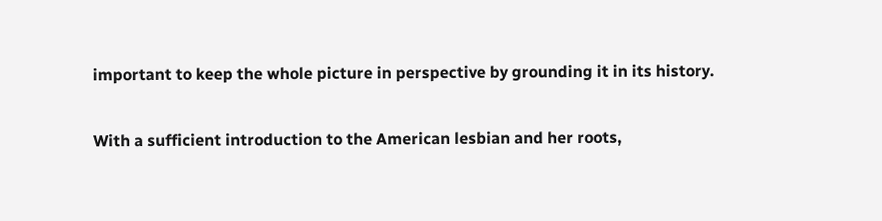important to keep the whole picture in perspective by grounding it in its history.

With a sufficient introduction to the American lesbian and her roots,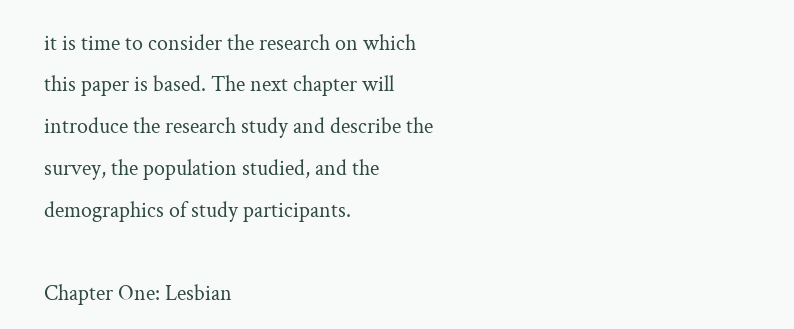it is time to consider the research on which this paper is based. The next chapter will introduce the research study and describe the survey, the population studied, and the demographics of study participants.

Chapter One: Lesbian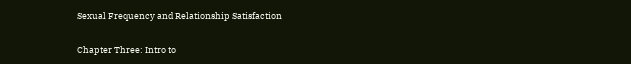Sexual Frequency and Relationship Satisfaction

Chapter Three: Intro to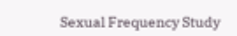Sexual Frequency Study